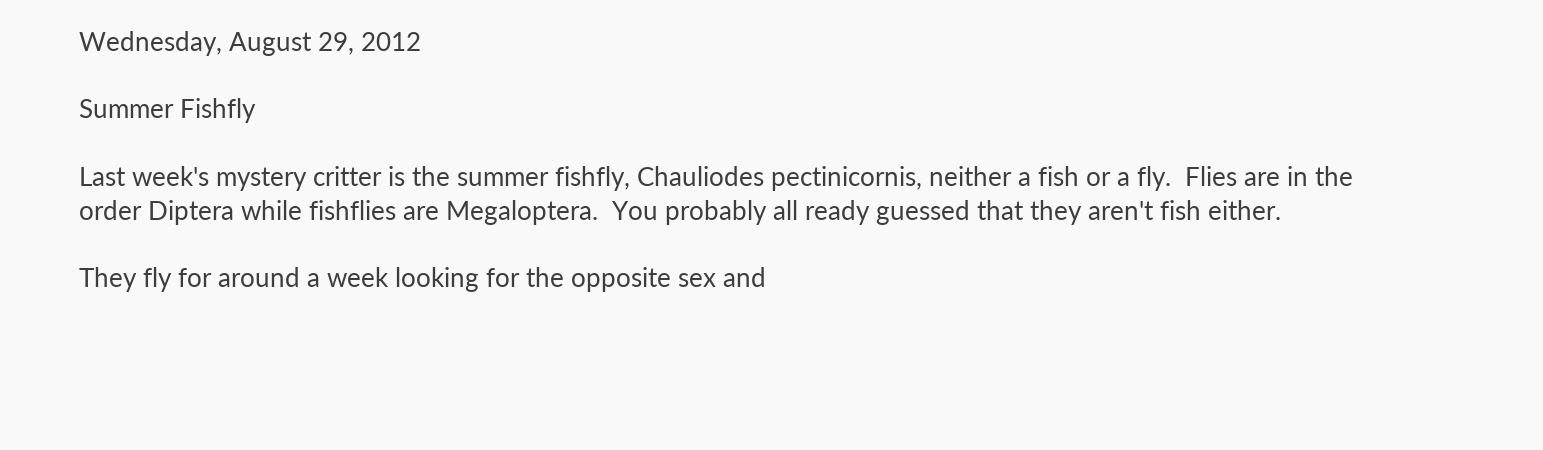Wednesday, August 29, 2012

Summer Fishfly

Last week's mystery critter is the summer fishfly, Chauliodes pectinicornis, neither a fish or a fly.  Flies are in the order Diptera while fishflies are Megaloptera.  You probably all ready guessed that they aren't fish either.

They fly for around a week looking for the opposite sex and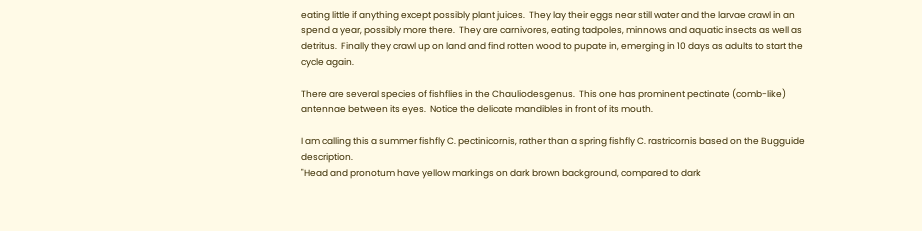eating little if anything except possibly plant juices.  They lay their eggs near still water and the larvae crawl in an spend a year, possibly more there.  They are carnivores, eating tadpoles, minnows and aquatic insects as well as detritus.  Finally they crawl up on land and find rotten wood to pupate in, emerging in 10 days as adults to start the cycle again.

There are several species of fishflies in the Chauliodesgenus.  This one has prominent pectinate (comb-like) antennae between its eyes.  Notice the delicate mandibles in front of its mouth.

I am calling this a summer fishfly C. pectinicornis, rather than a spring fishfly C. rastricornis based on the Bugguide description.
"Head and pronotum have yellow markings on dark brown background, compared to dark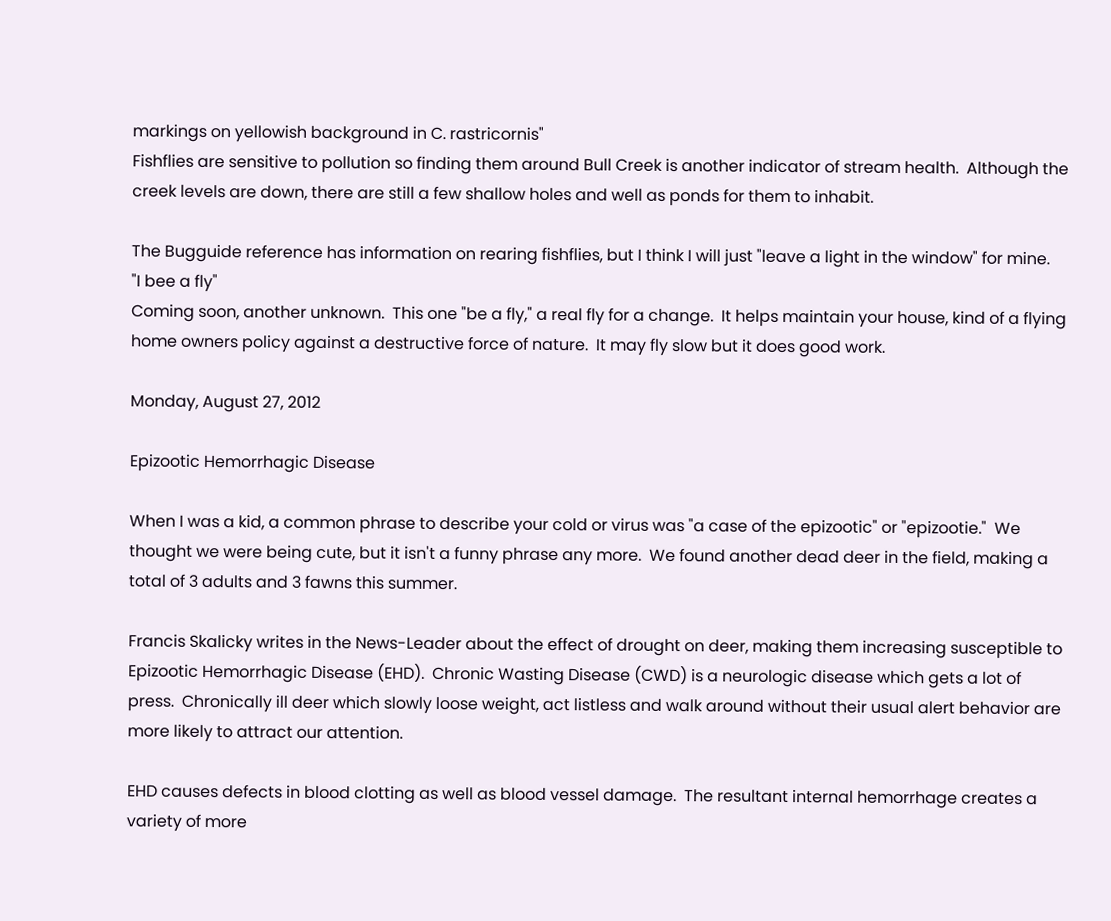markings on yellowish background in C. rastricornis"
Fishflies are sensitive to pollution so finding them around Bull Creek is another indicator of stream health.  Although the creek levels are down, there are still a few shallow holes and well as ponds for them to inhabit.

The Bugguide reference has information on rearing fishflies, but I think I will just "leave a light in the window" for mine.
"I bee a fly"
Coming soon, another unknown.  This one "be a fly," a real fly for a change.  It helps maintain your house, kind of a flying home owners policy against a destructive force of nature.  It may fly slow but it does good work.

Monday, August 27, 2012

Epizootic Hemorrhagic Disease

When I was a kid, a common phrase to describe your cold or virus was "a case of the epizootic" or "epizootie."  We thought we were being cute, but it isn't a funny phrase any more.  We found another dead deer in the field, making a total of 3 adults and 3 fawns this summer.

Francis Skalicky writes in the News-Leader about the effect of drought on deer, making them increasing susceptible to Epizootic Hemorrhagic Disease (EHD).  Chronic Wasting Disease (CWD) is a neurologic disease which gets a lot of press.  Chronically ill deer which slowly loose weight, act listless and walk around without their usual alert behavior are more likely to attract our attention.

EHD causes defects in blood clotting as well as blood vessel damage.  The resultant internal hemorrhage creates a variety of more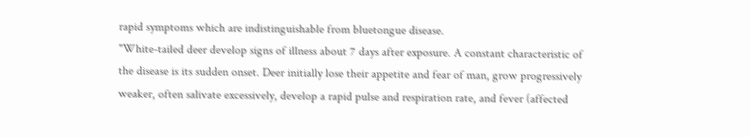rapid symptoms which are indistinguishable from bluetongue disease.
"White-tailed deer develop signs of illness about 7 days after exposure. A constant characteristic of the disease is its sudden onset. Deer initially lose their appetite and fear of man, grow progressively weaker, often salivate excessively, develop a rapid pulse and respiration rate, and fever (affected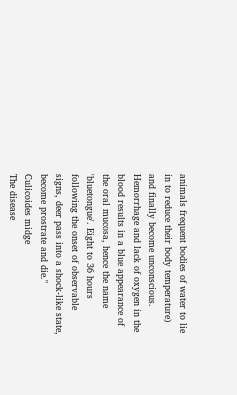animals frequent bodies of water to lie in to reduce their body temperature) and finally become unconscious.  Hemorrhage and lack of oxygen in the blood results in a blue appearance of the oral mucosa, hence the name 'bluetongue'. Eight to 36 hours following the onset of observable signs, deer pass into a shock-like state, become prostrate and die."
Culicoides midge
The disease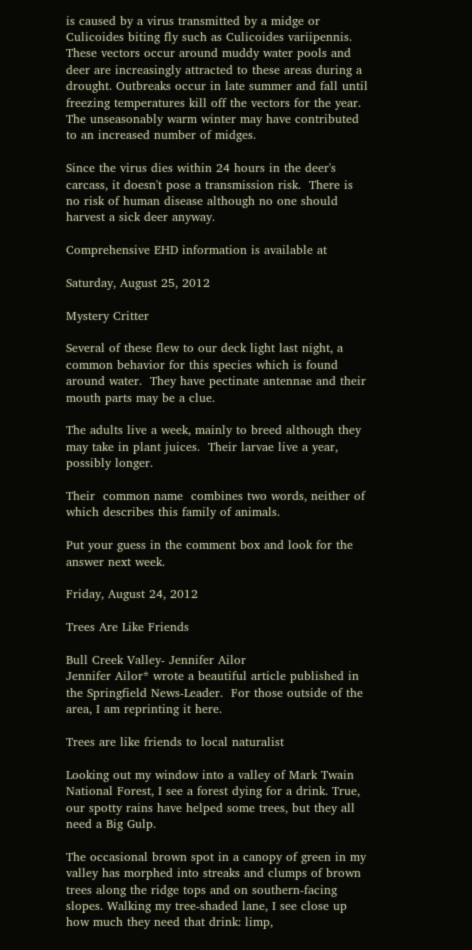is caused by a virus transmitted by a midge or Culicoides biting fly such as Culicoides variipennis. These vectors occur around muddy water pools and deer are increasingly attracted to these areas during a drought. Outbreaks occur in late summer and fall until freezing temperatures kill off the vectors for the year. The unseasonably warm winter may have contributed to an increased number of midges.

Since the virus dies within 24 hours in the deer's carcass, it doesn't pose a transmission risk.  There is no risk of human disease although no one should harvest a sick deer anyway.

Comprehensive EHD information is available at

Saturday, August 25, 2012

Mystery Critter

Several of these flew to our deck light last night, a common behavior for this species which is found around water.  They have pectinate antennae and their mouth parts may be a clue.

The adults live a week, mainly to breed although they may take in plant juices.  Their larvae live a year, possibly longer.

Their  common name  combines two words, neither of which describes this family of animals.

Put your guess in the comment box and look for the answer next week.

Friday, August 24, 2012

Trees Are Like Friends

Bull Creek Valley- Jennifer Ailor
Jennifer Ailor* wrote a beautiful article published in the Springfield News-Leader.  For those outside of the area, I am reprinting it here.

Trees are like friends to local naturalist

Looking out my window into a valley of Mark Twain National Forest, I see a forest dying for a drink. True, our spotty rains have helped some trees, but they all need a Big Gulp.

The occasional brown spot in a canopy of green in my valley has morphed into streaks and clumps of brown trees along the ridge tops and on southern-facing slopes. Walking my tree-shaded lane, I see close up how much they need that drink: limp,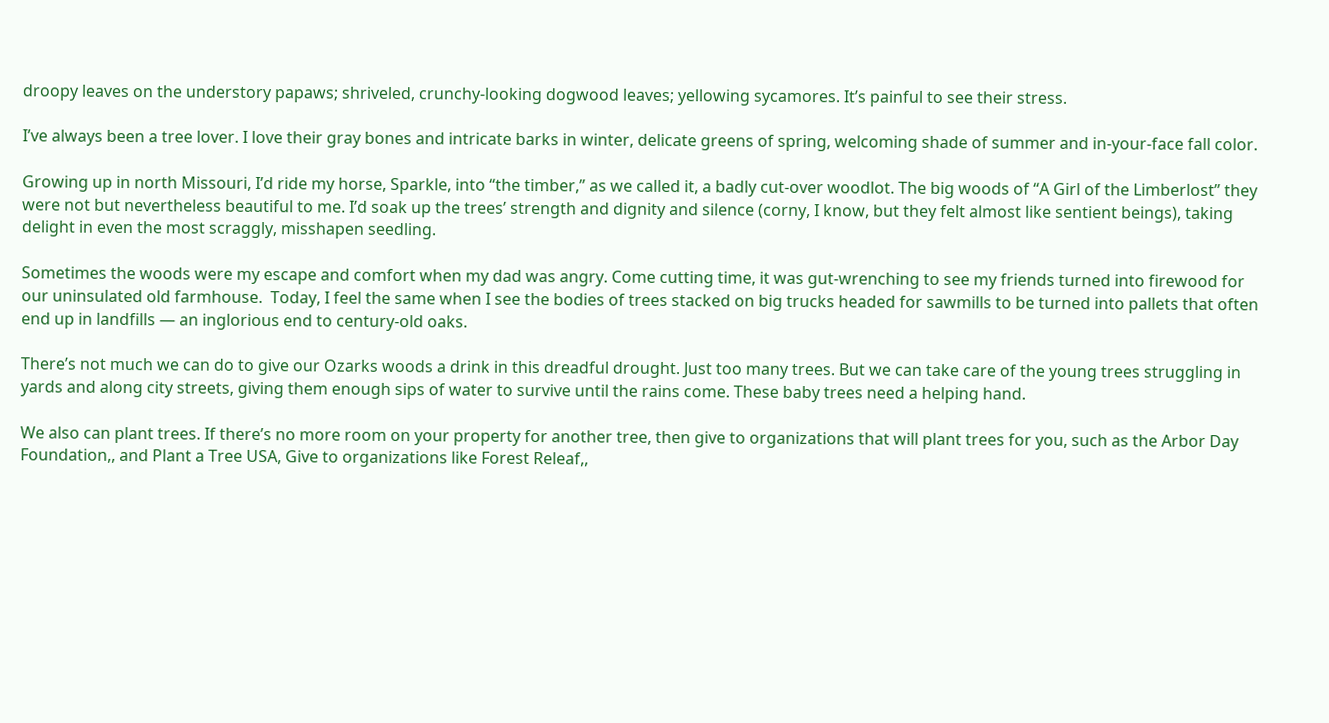droopy leaves on the understory papaws; shriveled, crunchy-looking dogwood leaves; yellowing sycamores. It’s painful to see their stress.

I’ve always been a tree lover. I love their gray bones and intricate barks in winter, delicate greens of spring, welcoming shade of summer and in-your-face fall color.

Growing up in north Missouri, I’d ride my horse, Sparkle, into “the timber,” as we called it, a badly cut-over woodlot. The big woods of “A Girl of the Limberlost” they were not but nevertheless beautiful to me. I’d soak up the trees’ strength and dignity and silence (corny, I know, but they felt almost like sentient beings), taking delight in even the most scraggly, misshapen seedling.

Sometimes the woods were my escape and comfort when my dad was angry. Come cutting time, it was gut-wrenching to see my friends turned into firewood for our uninsulated old farmhouse.  Today, I feel the same when I see the bodies of trees stacked on big trucks headed for sawmills to be turned into pallets that often end up in landfills — an inglorious end to century-old oaks.

There’s not much we can do to give our Ozarks woods a drink in this dreadful drought. Just too many trees. But we can take care of the young trees struggling in yards and along city streets, giving them enough sips of water to survive until the rains come. These baby trees need a helping hand.

We also can plant trees. If there’s no more room on your property for another tree, then give to organizations that will plant trees for you, such as the Arbor Day Foundation,, and Plant a Tree USA, Give to organizations like Forest Releaf,,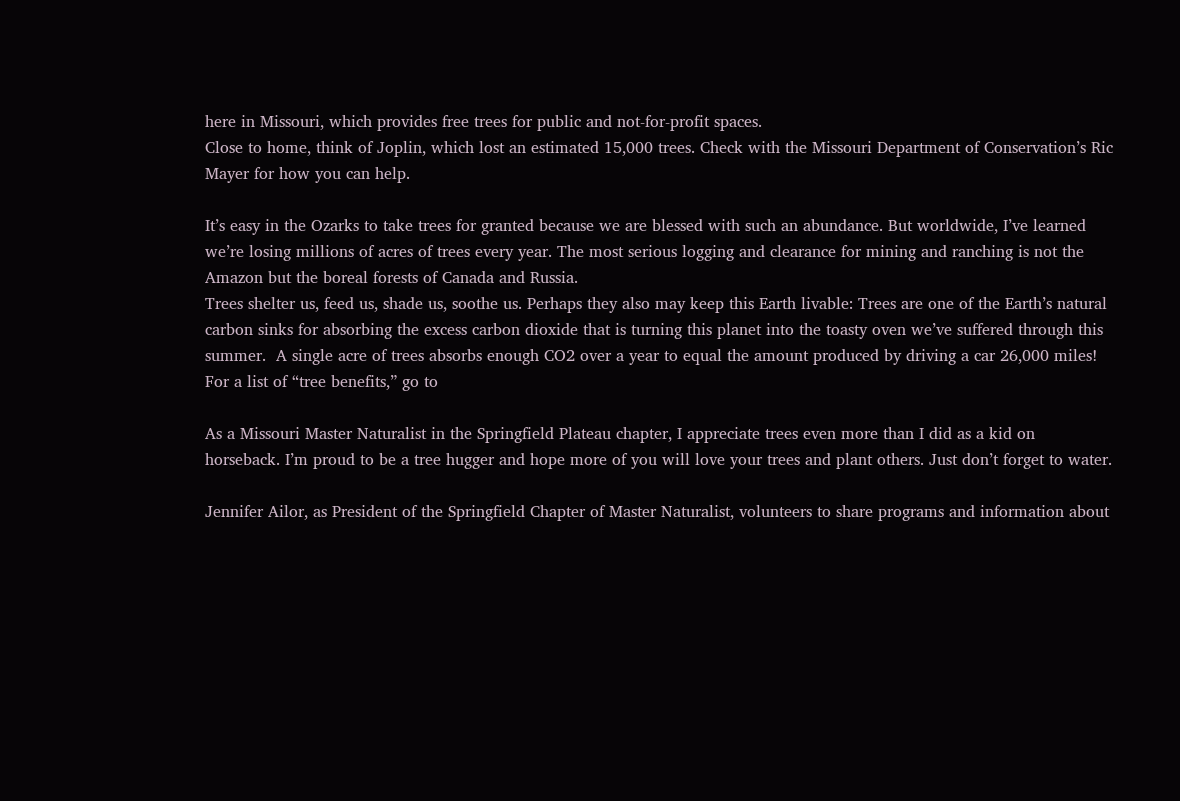here in Missouri, which provides free trees for public and not-for-profit spaces.
Close to home, think of Joplin, which lost an estimated 15,000 trees. Check with the Missouri Department of Conservation’s Ric Mayer for how you can help.

It’s easy in the Ozarks to take trees for granted because we are blessed with such an abundance. But worldwide, I’ve learned we’re losing millions of acres of trees every year. The most serious logging and clearance for mining and ranching is not the Amazon but the boreal forests of Canada and Russia.
Trees shelter us, feed us, shade us, soothe us. Perhaps they also may keep this Earth livable: Trees are one of the Earth’s natural carbon sinks for absorbing the excess carbon dioxide that is turning this planet into the toasty oven we’ve suffered through this summer.  A single acre of trees absorbs enough CO2 over a year to equal the amount produced by driving a car 26,000 miles! For a list of “tree benefits,” go to

As a Missouri Master Naturalist in the Springfield Plateau chapter, I appreciate trees even more than I did as a kid on horseback. I’m proud to be a tree hugger and hope more of you will love your trees and plant others. Just don’t forget to water.

Jennifer Ailor, as President of the Springfield Chapter of Master Naturalist, volunteers to share programs and information about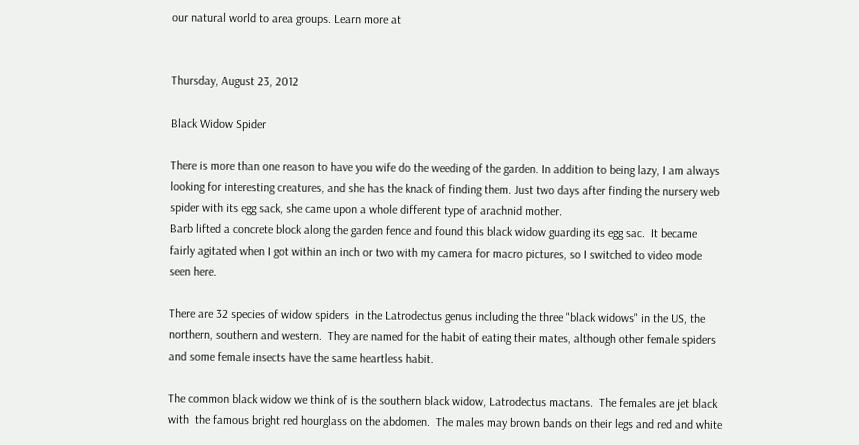our natural world to area groups. Learn more at


Thursday, August 23, 2012

Black Widow Spider

There is more than one reason to have you wife do the weeding of the garden. In addition to being lazy, I am always looking for interesting creatures, and she has the knack of finding them. Just two days after finding the nursery web spider with its egg sack, she came upon a whole different type of arachnid mother.
Barb lifted a concrete block along the garden fence and found this black widow guarding its egg sac.  It became fairly agitated when I got within an inch or two with my camera for macro pictures, so I switched to video mode seen here.

There are 32 species of widow spiders  in the Latrodectus genus including the three "black widows" in the US, the northern, southern and western.  They are named for the habit of eating their mates, although other female spiders and some female insects have the same heartless habit.

The common black widow we think of is the southern black widow, Latrodectus mactans.  The females are jet black with  the famous bright red hourglass on the abdomen.  The males may brown bands on their legs and red and white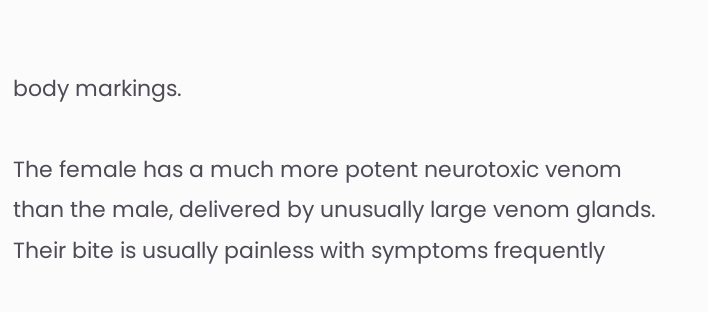body markings.

The female has a much more potent neurotoxic venom than the male, delivered by unusually large venom glands.  Their bite is usually painless with symptoms frequently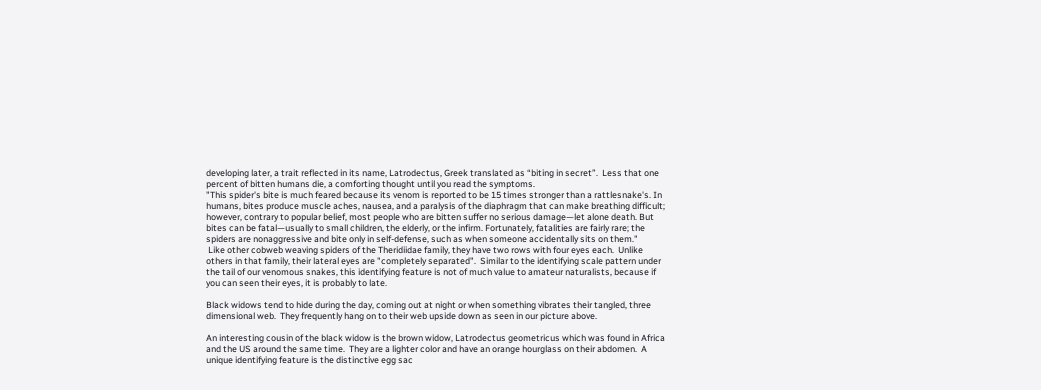developing later, a trait reflected in its name, Latrodectus, Greek translated as “biting in secret”.  Less that one percent of bitten humans die, a comforting thought until you read the symptoms.
"This spider's bite is much feared because its venom is reported to be 15 times stronger than a rattlesnake's. In humans, bites produce muscle aches, nausea, and a paralysis of the diaphragm that can make breathing difficult; however, contrary to popular belief, most people who are bitten suffer no serious damage—let alone death. But bites can be fatal—usually to small children, the elderly, or the infirm. Fortunately, fatalities are fairly rare; the spiders are nonaggressive and bite only in self-defense, such as when someone accidentally sits on them."
 Like other cobweb weaving spiders of the Theridiidae family, they have two rows with four eyes each.  Unlike others in that family, their lateral eyes are "completely separated".  Similar to the identifying scale pattern under the tail of our venomous snakes, this identifying feature is not of much value to amateur naturalists, because if you can seen their eyes, it is probably to late.

Black widows tend to hide during the day, coming out at night or when something vibrates their tangled, three dimensional web.  They frequently hang on to their web upside down as seen in our picture above.

An interesting cousin of the black widow is the brown widow, Latrodectus geometricus which was found in Africa and the US around the same time.  They are a lighter color and have an orange hourglass on their abdomen.  A unique identifying feature is the distinctive egg sac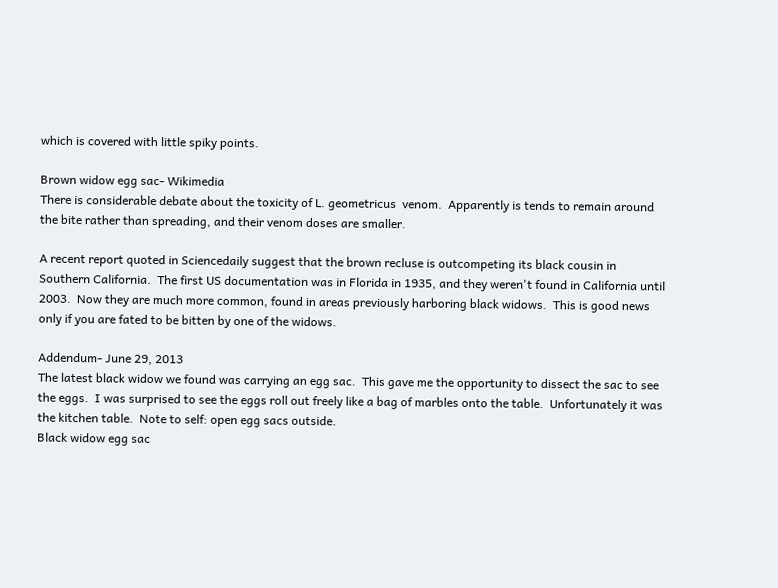which is covered with little spiky points.

Brown widow egg sac- Wikimedia
There is considerable debate about the toxicity of L. geometricus  venom.  Apparently is tends to remain around the bite rather than spreading, and their venom doses are smaller.

A recent report quoted in Sciencedaily suggest that the brown recluse is outcompeting its black cousin in Southern California.  The first US documentation was in Florida in 1935, and they weren't found in California until 2003.  Now they are much more common, found in areas previously harboring black widows.  This is good news only if you are fated to be bitten by one of the widows.

Addendum- June 29, 2013
The latest black widow we found was carrying an egg sac.  This gave me the opportunity to dissect the sac to see the eggs.  I was surprised to see the eggs roll out freely like a bag of marbles onto the table.  Unfortunately it was the kitchen table.  Note to self: open egg sacs outside.
Black widow egg sac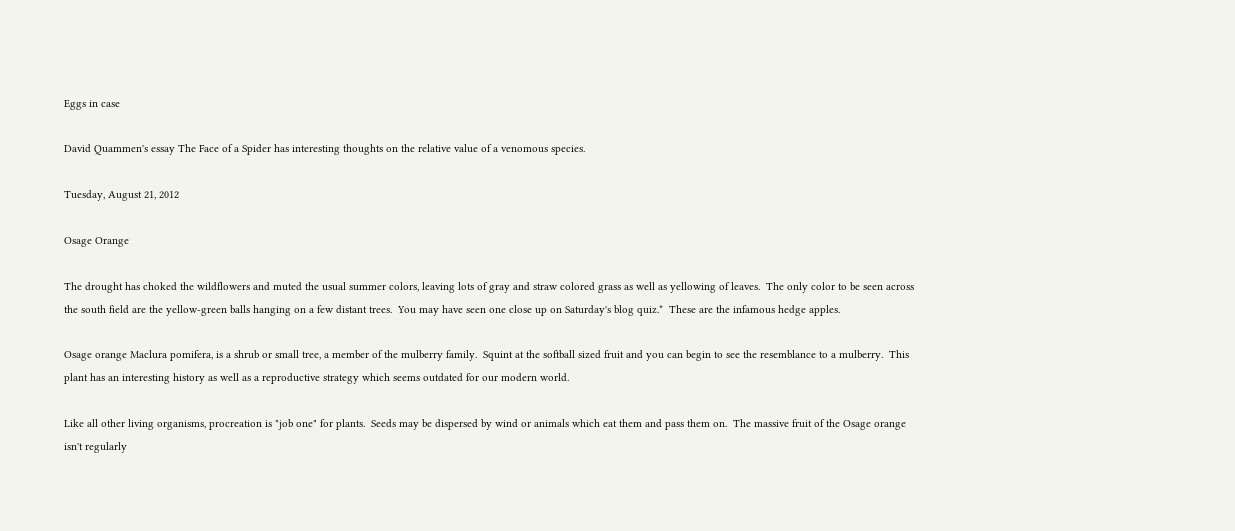Eggs in case

David Quammen's essay The Face of a Spider has interesting thoughts on the relative value of a venomous species.

Tuesday, August 21, 2012

Osage Orange

The drought has choked the wildflowers and muted the usual summer colors, leaving lots of gray and straw colored grass as well as yellowing of leaves.  The only color to be seen across the south field are the yellow-green balls hanging on a few distant trees.  You may have seen one close up on Saturday's blog quiz.*  These are the infamous hedge apples.

Osage orange Maclura pomifera, is a shrub or small tree, a member of the mulberry family.  Squint at the softball sized fruit and you can begin to see the resemblance to a mulberry.  This plant has an interesting history as well as a reproductive strategy which seems outdated for our modern world.

Like all other living organisms, procreation is "job one" for plants.  Seeds may be dispersed by wind or animals which eat them and pass them on.  The massive fruit of the Osage orange isn't regularly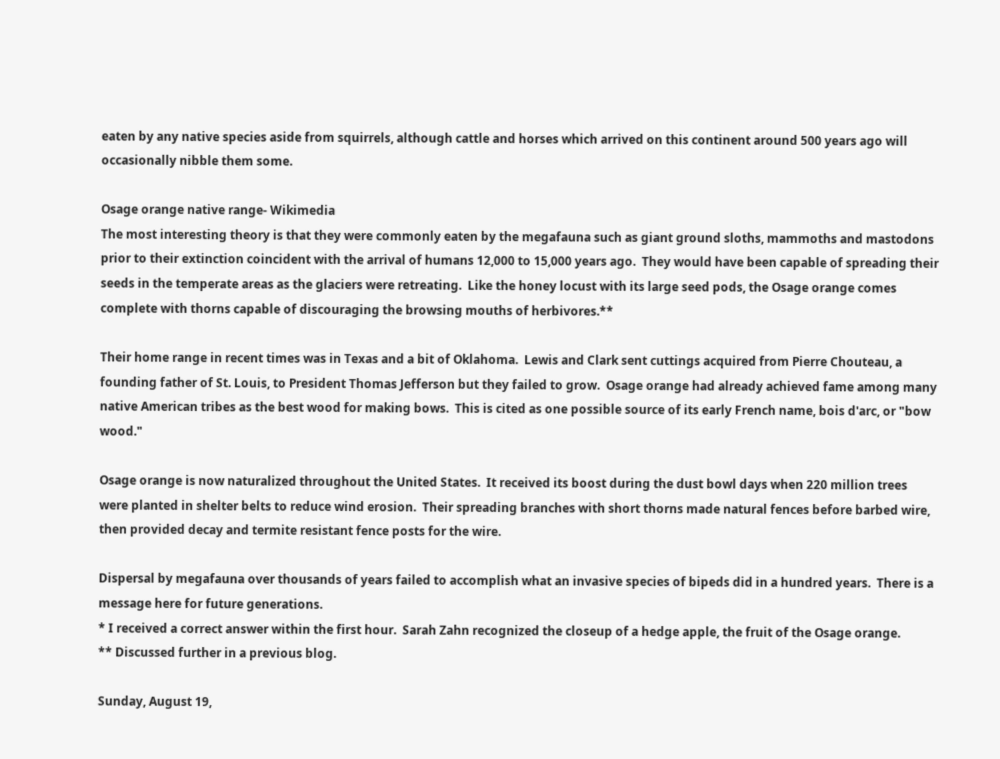eaten by any native species aside from squirrels, although cattle and horses which arrived on this continent around 500 years ago will occasionally nibble them some.

Osage orange native range- Wikimedia
The most interesting theory is that they were commonly eaten by the megafauna such as giant ground sloths, mammoths and mastodons prior to their extinction coincident with the arrival of humans 12,000 to 15,000 years ago.  They would have been capable of spreading their seeds in the temperate areas as the glaciers were retreating.  Like the honey locust with its large seed pods, the Osage orange comes complete with thorns capable of discouraging the browsing mouths of herbivores.**

Their home range in recent times was in Texas and a bit of Oklahoma.  Lewis and Clark sent cuttings acquired from Pierre Chouteau, a founding father of St. Louis, to President Thomas Jefferson but they failed to grow.  Osage orange had already achieved fame among many native American tribes as the best wood for making bows.  This is cited as one possible source of its early French name, bois d'arc, or "bow wood."

Osage orange is now naturalized throughout the United States.  It received its boost during the dust bowl days when 220 million trees were planted in shelter belts to reduce wind erosion.  Their spreading branches with short thorns made natural fences before barbed wire, then provided decay and termite resistant fence posts for the wire.

Dispersal by megafauna over thousands of years failed to accomplish what an invasive species of bipeds did in a hundred years.  There is a message here for future generations.
* I received a correct answer within the first hour.  Sarah Zahn recognized the closeup of a hedge apple, the fruit of the Osage orange.
** Discussed further in a previous blog.

Sunday, August 19,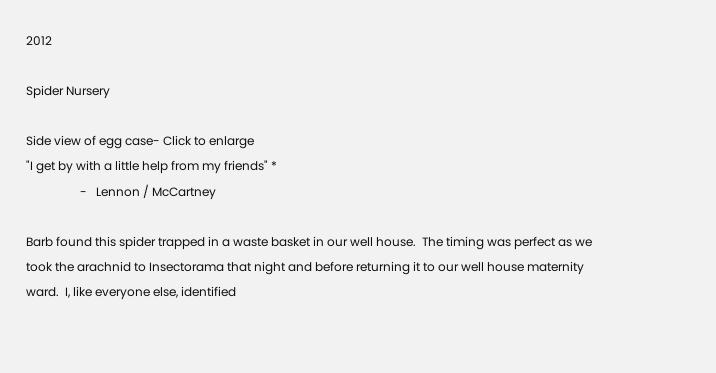2012

Spider Nursery

Side view of egg case- Click to enlarge
"I get by with a little help from my friends" *
                  -   Lennon / McCartney

Barb found this spider trapped in a waste basket in our well house.  The timing was perfect as we took the arachnid to Insectorama that night and before returning it to our well house maternity ward.  I, like everyone else, identified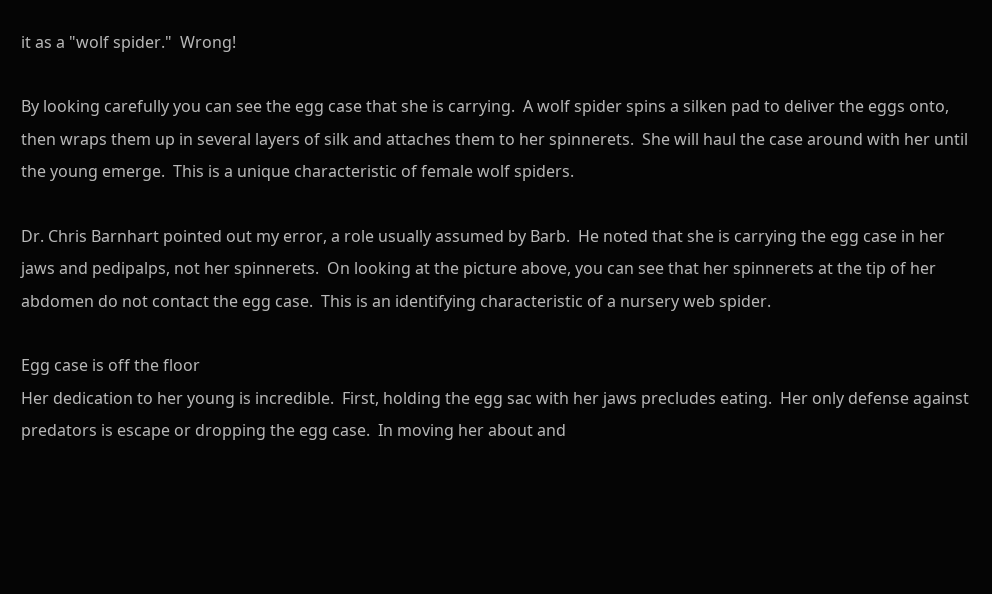it as a "wolf spider."  Wrong!

By looking carefully you can see the egg case that she is carrying.  A wolf spider spins a silken pad to deliver the eggs onto, then wraps them up in several layers of silk and attaches them to her spinnerets.  She will haul the case around with her until the young emerge.  This is a unique characteristic of female wolf spiders.

Dr. Chris Barnhart pointed out my error, a role usually assumed by Barb.  He noted that she is carrying the egg case in her jaws and pedipalps, not her spinnerets.  On looking at the picture above, you can see that her spinnerets at the tip of her abdomen do not contact the egg case.  This is an identifying characteristic of a nursery web spider.

Egg case is off the floor
Her dedication to her young is incredible.  First, holding the egg sac with her jaws precludes eating.  Her only defense against predators is escape or dropping the egg case.  In moving her about and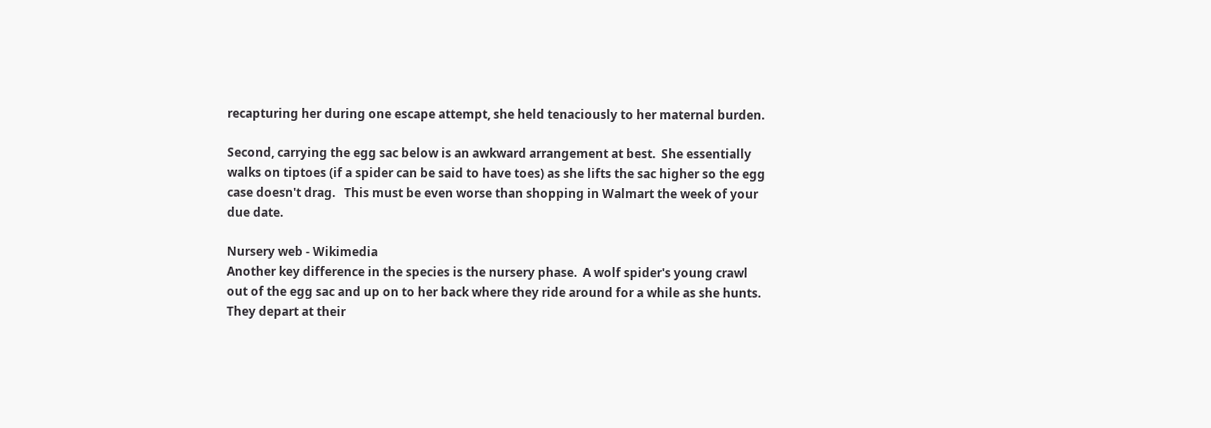recapturing her during one escape attempt, she held tenaciously to her maternal burden.

Second, carrying the egg sac below is an awkward arrangement at best.  She essentially walks on tiptoes (if a spider can be said to have toes) as she lifts the sac higher so the egg case doesn't drag.   This must be even worse than shopping in Walmart the week of your due date.

Nursery web - Wikimedia
Another key difference in the species is the nursery phase.  A wolf spider's young crawl out of the egg sac and up on to her back where they ride around for a while as she hunts.  They depart at their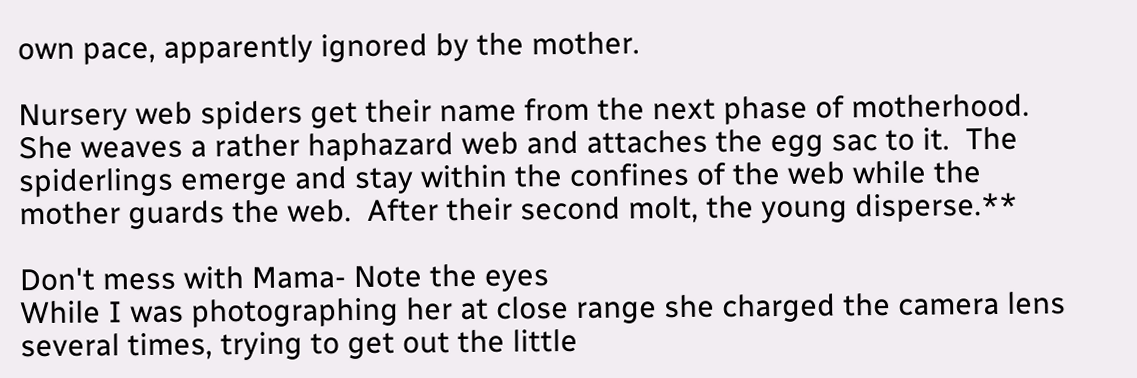own pace, apparently ignored by the mother.

Nursery web spiders get their name from the next phase of motherhood.  She weaves a rather haphazard web and attaches the egg sac to it.  The spiderlings emerge and stay within the confines of the web while the mother guards the web.  After their second molt, the young disperse.**

Don't mess with Mama- Note the eyes
While I was photographing her at close range she charged the camera lens several times, trying to get out the little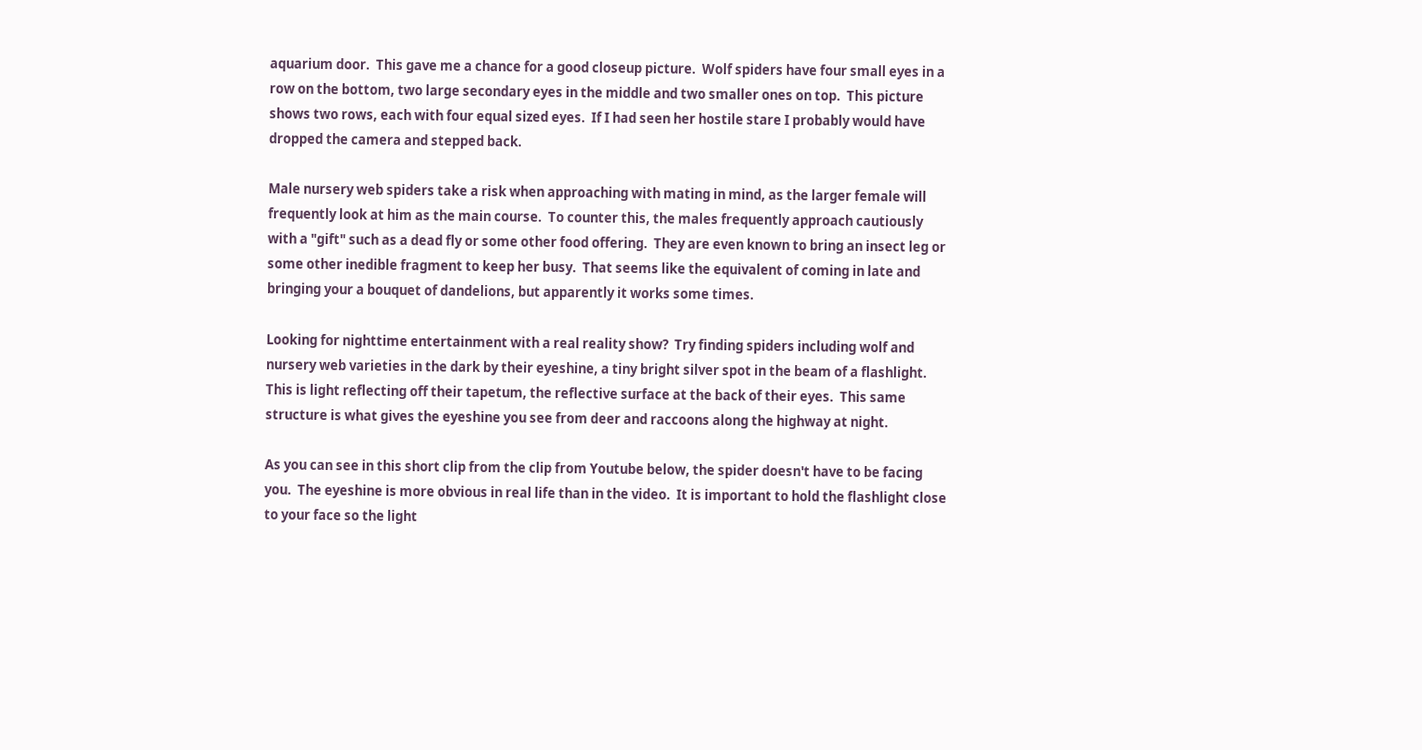aquarium door.  This gave me a chance for a good closeup picture.  Wolf spiders have four small eyes in a row on the bottom, two large secondary eyes in the middle and two smaller ones on top.  This picture shows two rows, each with four equal sized eyes.  If I had seen her hostile stare I probably would have dropped the camera and stepped back.

Male nursery web spiders take a risk when approaching with mating in mind, as the larger female will frequently look at him as the main course.  To counter this, the males frequently approach cautiously with a "gift" such as a dead fly or some other food offering.  They are even known to bring an insect leg or some other inedible fragment to keep her busy.  That seems like the equivalent of coming in late and bringing your a bouquet of dandelions, but apparently it works some times.

Looking for nighttime entertainment with a real reality show?  Try finding spiders including wolf and nursery web varieties in the dark by their eyeshine, a tiny bright silver spot in the beam of a flashlight.  This is light reflecting off their tapetum, the reflective surface at the back of their eyes.  This same structure is what gives the eyeshine you see from deer and raccoons along the highway at night.

As you can see in this short clip from the clip from Youtube below, the spider doesn't have to be facing you.  The eyeshine is more obvious in real life than in the video.  It is important to hold the flashlight close to your face so the light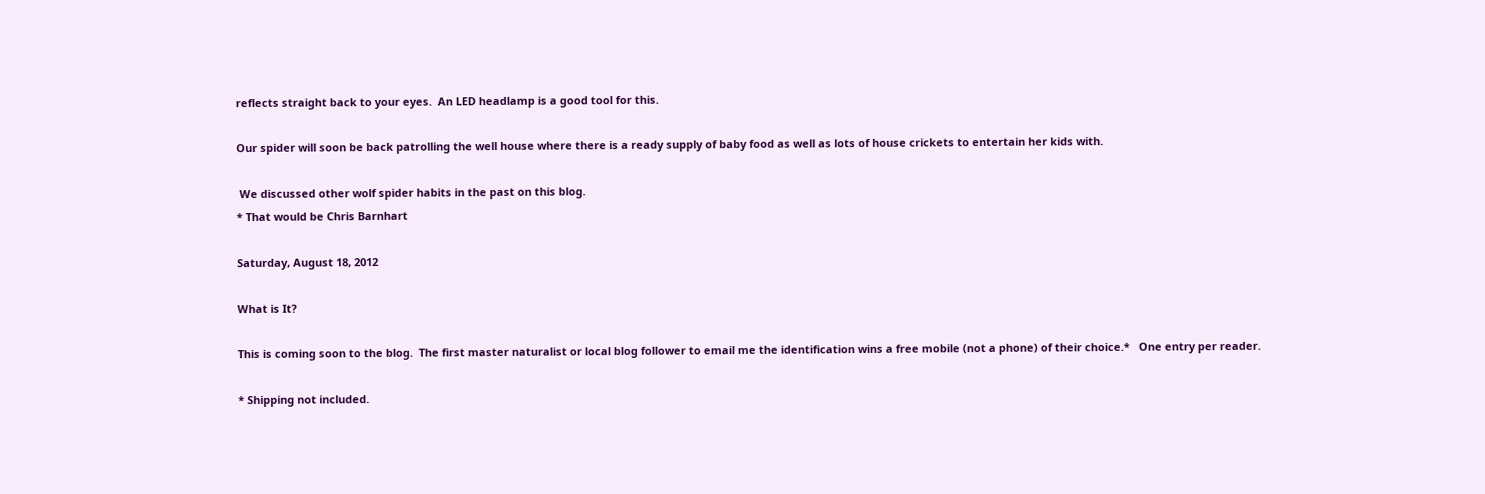reflects straight back to your eyes.  An LED headlamp is a good tool for this.

Our spider will soon be back patrolling the well house where there is a ready supply of baby food as well as lots of house crickets to entertain her kids with.

 We discussed other wolf spider habits in the past on this blog.
* That would be Chris Barnhart

Saturday, August 18, 2012

What is It?

This is coming soon to the blog.  The first master naturalist or local blog follower to email me the identification wins a free mobile (not a phone) of their choice.*   One entry per reader.

* Shipping not included.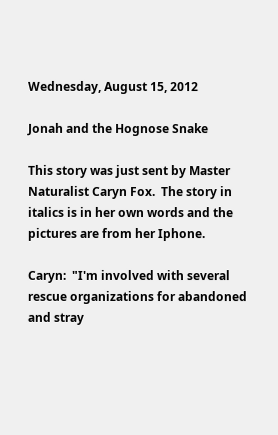Wednesday, August 15, 2012

Jonah and the Hognose Snake

This story was just sent by Master Naturalist Caryn Fox.  The story in italics is in her own words and the pictures are from her Iphone.

Caryn:  "I'm involved with several rescue organizations for abandoned and stray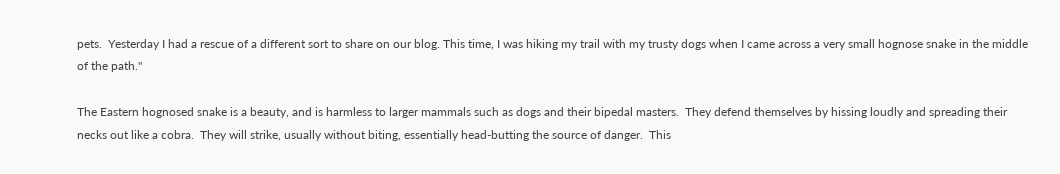pets.  Yesterday I had a rescue of a different sort to share on our blog. This time, I was hiking my trail with my trusty dogs when I came across a very small hognose snake in the middle of the path."

The Eastern hognosed snake is a beauty, and is harmless to larger mammals such as dogs and their bipedal masters.  They defend themselves by hissing loudly and spreading their necks out like a cobra.  They will strike, usually without biting, essentially head-butting the source of danger.  This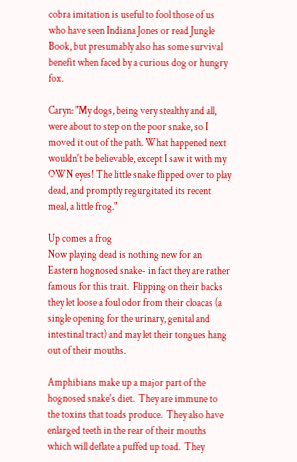cobra imitation is useful to fool those of us who have seen Indiana Jones or read Jungle Book, but presumably also has some survival benefit when faced by a curious dog or hungry fox.

Caryn: "My dogs, being very stealthy and all, were about to step on the poor snake, so I moved it out of the path. What happened next wouldn't be believable, except I saw it with my OWN eyes! The little snake flipped over to play dead, and promptly regurgitated its recent meal, a little frog."

Up comes a frog
Now playing dead is nothing new for an Eastern hognosed snake- in fact they are rather famous for this trait.  Flipping on their backs they let loose a foul odor from their cloacas (a single opening for the urinary, genital and intestinal tract) and may let their tongues hang out of their mouths.

Amphibians make up a major part of the hognosed snake's diet.  They are immune to the toxins that toads produce.  They also have enlarged teeth in the rear of their mouths which will deflate a puffed up toad.  They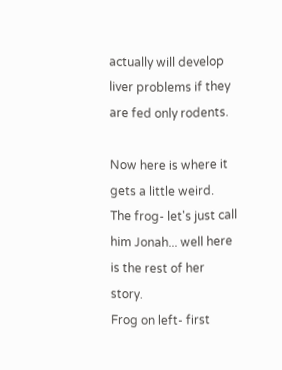actually will develop liver problems if they are fed only rodents.

Now here is where it gets a little weird.  The frog- let's just call him Jonah... well here is the rest of her story.
Frog on left- first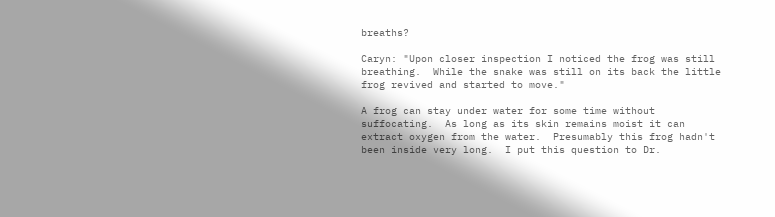breaths?

Caryn: "Upon closer inspection I noticed the frog was still breathing.  While the snake was still on its back the little frog revived and started to move."

A frog can stay under water for some time without suffocating.  As long as its skin remains moist it can extract oxygen from the water.  Presumably this frog hadn't been inside very long.  I put this question to Dr.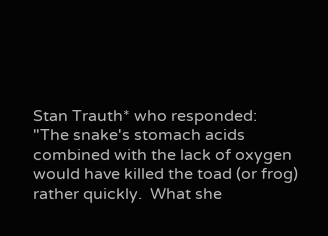Stan Trauth* who responded:
"The snake's stomach acids combined with the lack of oxygen would have killed the toad (or frog) rather quickly.  What she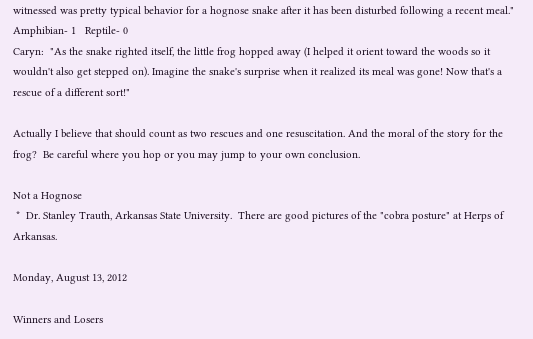witnessed was pretty typical behavior for a hognose snake after it has been disturbed following a recent meal."
Amphibian- 1   Reptile- 0
Caryn:  "As the snake righted itself, the little frog hopped away (I helped it orient toward the woods so it wouldn't also get stepped on). Imagine the snake's surprise when it realized its meal was gone! Now that's a rescue of a different sort!"

Actually I believe that should count as two rescues and one resuscitation. And the moral of the story for the frog?  Be careful where you hop or you may jump to your own conclusion.

Not a Hognose
 *  Dr. Stanley Trauth, Arkansas State University.  There are good pictures of the "cobra posture" at Herps of Arkansas.

Monday, August 13, 2012

Winners and Losers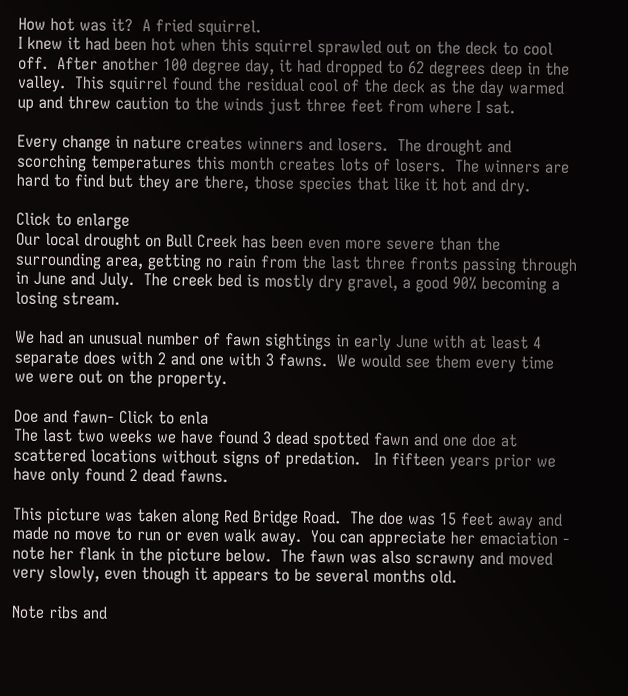How hot was it?  A fried squirrel.
I knew it had been hot when this squirrel sprawled out on the deck to cool off.  After another 100 degree day, it had dropped to 62 degrees deep in the valley.  This squirrel found the residual cool of the deck as the day warmed up and threw caution to the winds just three feet from where I sat.

Every change in nature creates winners and losers.  The drought and scorching temperatures this month creates lots of losers.  The winners are hard to find but they are there, those species that like it hot and dry.

Click to enlarge
Our local drought on Bull Creek has been even more severe than the surrounding area, getting no rain from the last three fronts passing through in June and July.  The creek bed is mostly dry gravel, a good 90% becoming a losing stream.

We had an unusual number of fawn sightings in early June with at least 4 separate does with 2 and one with 3 fawns.  We would see them every time we were out on the property.

Doe and fawn- Click to enla
The last two weeks we have found 3 dead spotted fawn and one doe at scattered locations without signs of predation.   In fifteen years prior we have only found 2 dead fawns.

This picture was taken along Red Bridge Road.  The doe was 15 feet away and made no move to run or even walk away.  You can appreciate her emaciation - note her flank in the picture below.  The fawn was also scrawny and moved very slowly, even though it appears to be several months old.

Note ribs and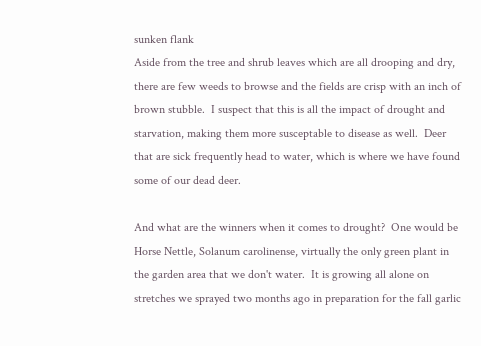sunken flank
Aside from the tree and shrub leaves which are all drooping and dry, there are few weeds to browse and the fields are crisp with an inch of brown stubble.  I suspect that this is all the impact of drought and starvation, making them more susceptable to disease as well.  Deer that are sick frequently head to water, which is where we have found some of our dead deer.

And what are the winners when it comes to drought?  One would be Horse Nettle, Solanum carolinense, virtually the only green plant in the garden area that we don't water.  It is growing all alone on stretches we sprayed two months ago in preparation for the fall garlic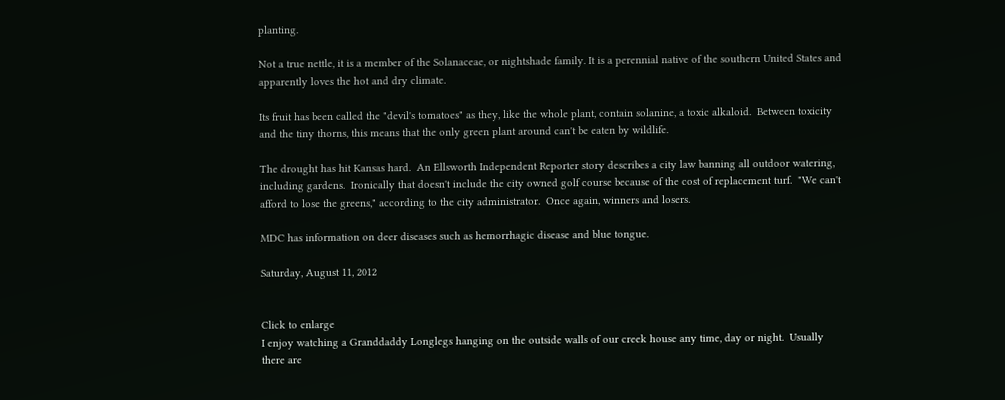planting.

Not a true nettle, it is a member of the Solanaceae, or nightshade family. It is a perennial native of the southern United States and apparently loves the hot and dry climate.

Its fruit has been called the "devil's tomatoes" as they, like the whole plant, contain solanine, a toxic alkaloid.  Between toxicity and the tiny thorns, this means that the only green plant around can't be eaten by wildlife.

The drought has hit Kansas hard.  An Ellsworth Independent Reporter story describes a city law banning all outdoor watering, including gardens.  Ironically that doesn't include the city owned golf course because of the cost of replacement turf.  "We can't afford to lose the greens," according to the city administrator.  Once again, winners and losers.

MDC has information on deer diseases such as hemorrhagic disease and blue tongue.

Saturday, August 11, 2012


Click to enlarge
I enjoy watching a Granddaddy Longlegs hanging on the outside walls of our creek house any time, day or night.  Usually there are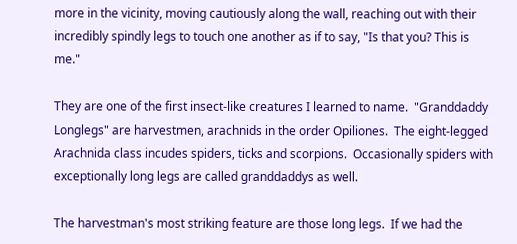more in the vicinity, moving cautiously along the wall, reaching out with their incredibly spindly legs to touch one another as if to say, "Is that you? This is me."

They are one of the first insect-like creatures I learned to name.  "Granddaddy Longlegs" are harvestmen, arachnids in the order Opiliones.  The eight-legged Arachnida class incudes spiders, ticks and scorpions.  Occasionally spiders with exceptionally long legs are called granddaddys as well.

The harvestman's most striking feature are those long legs.  If we had the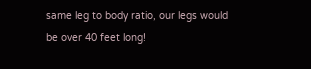same leg to body ratio, our legs would be over 40 feet long!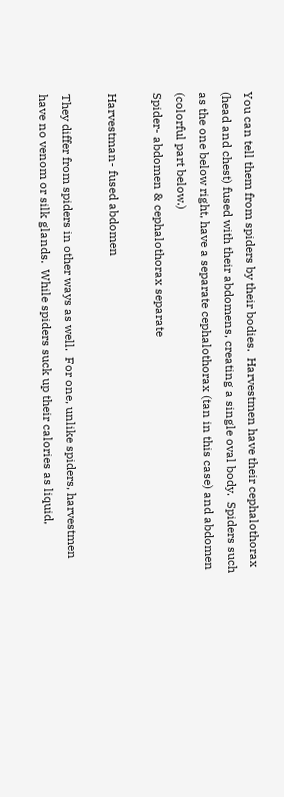You can tell them from spiders by their bodies.  Harvestmen have their cephalothorax (head and chest) fused with their abdomens, creating a single oval body.  Spiders such as the one below right, have a separate cephalothorax (tan in this case) and abdomen (colorful part below.)
Spider- abdomen & cephalothorax separate

Harvestman- fused abdomen

They differ from spiders in other ways as well.  For one, unlike spiders, harvestmen have no venom or silk glands.  While spiders suck up their calories as liquid,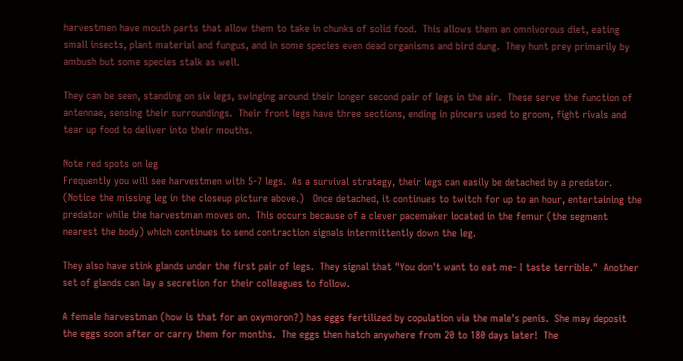harvestmen have mouth parts that allow them to take in chunks of solid food.  This allows them an omnivorous diet, eating small insects, plant material and fungus, and in some species even dead organisms and bird dung.  They hunt prey primarily by ambush but some species stalk as well.

They can be seen, standing on six legs, swinging around their longer second pair of legs in the air.  These serve the function of antennae, sensing their surroundings.  Their front legs have three sections, ending in pincers used to groom, fight rivals and tear up food to deliver into their mouths.

Note red spots on leg
Frequently you will see harvestmen with 5-7 legs.  As a survival strategy, their legs can easily be detached by a predator.  (Notice the missing leg in the closeup picture above.)   Once detached, it continues to twitch for up to an hour, entertaining the predator while the harvestman moves on.  This occurs because of a clever pacemaker located in the femur (the segment nearest the body) which continues to send contraction signals intermittently down the leg.

They also have stink glands under the first pair of legs.  They signal that "You don't want to eat me- I taste terrible."  Another set of glands can lay a secretion for their colleagues to follow.

A female harvestman (how is that for an oxymoron?) has eggs fertilized by copulation via the male's penis.  She may deposit the eggs soon after or carry them for months.  The eggs then hatch anywhere from 20 to 180 days later!  The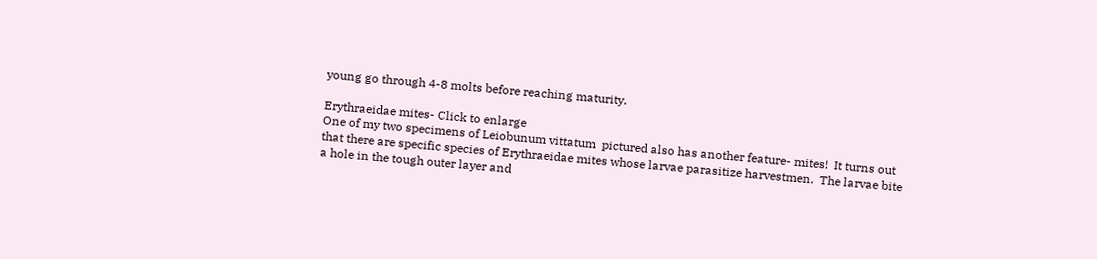young go through 4-8 molts before reaching maturity.

Erythraeidae mites- Click to enlarge
One of my two specimens of Leiobunum vittatum  pictured also has another feature- mites!  It turns out that there are specific species of Erythraeidae mites whose larvae parasitize harvestmen.  The larvae bite a hole in the tough outer layer and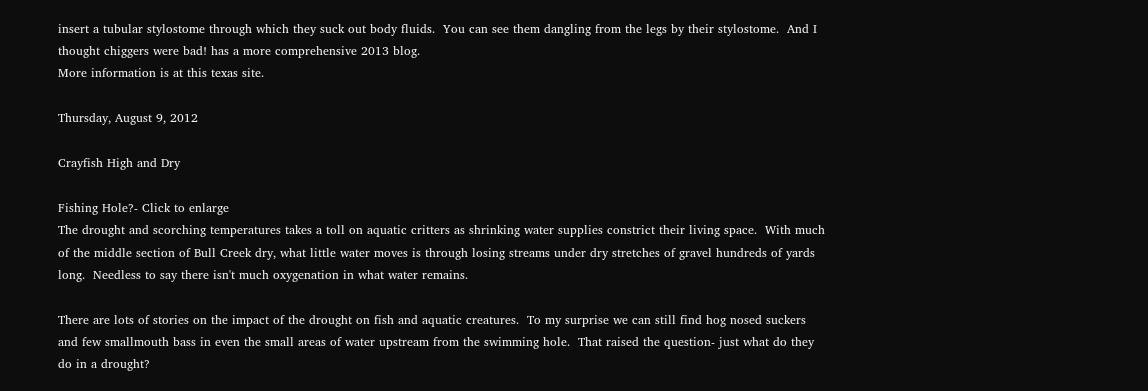insert a tubular stylostome through which they suck out body fluids.  You can see them dangling from the legs by their stylostome.  And I thought chiggers were bad! has a more comprehensive 2013 blog.
More information is at this texas site.

Thursday, August 9, 2012

Crayfish High and Dry

Fishing Hole?- Click to enlarge
The drought and scorching temperatures takes a toll on aquatic critters as shrinking water supplies constrict their living space.  With much of the middle section of Bull Creek dry, what little water moves is through losing streams under dry stretches of gravel hundreds of yards long.  Needless to say there isn't much oxygenation in what water remains.

There are lots of stories on the impact of the drought on fish and aquatic creatures.  To my surprise we can still find hog nosed suckers and few smallmouth bass in even the small areas of water upstream from the swimming hole.  That raised the question- just what do they do in a drought?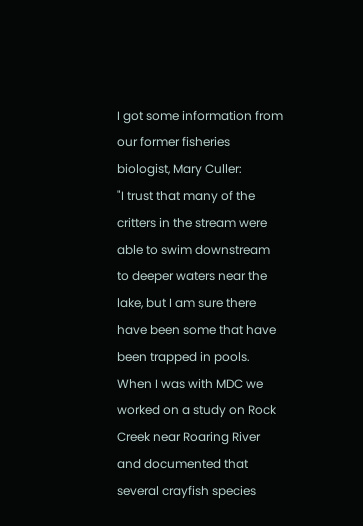I got some information from our former fisheries biologist, Mary Culler:
"I trust that many of the critters in the stream were able to swim downstream to deeper waters near the lake, but I am sure there have been some that have been trapped in pools. When I was with MDC we worked on a study on Rock Creek near Roaring River and documented that several crayfish species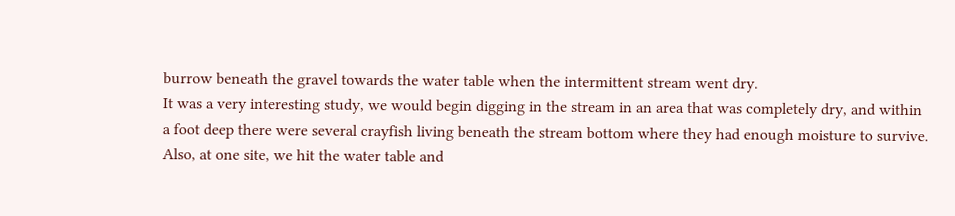burrow beneath the gravel towards the water table when the intermittent stream went dry.
It was a very interesting study, we would begin digging in the stream in an area that was completely dry, and within a foot deep there were several crayfish living beneath the stream bottom where they had enough moisture to survive. Also, at one site, we hit the water table and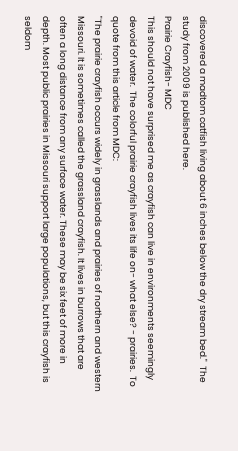discovered a madtom catfish living about 6 inches below the dry stream bed."  The study from 2009 is published here.
Prairie Crayfish- MDC
This should not have surprised me as crayfish can live in environments seemingly devoid of water.  The colorful prairie crayfish lives its life on- what else? - prairies.  To quote from this article from MDC:
"The prairie crayfish occurs widely in grasslands and prairies of northern and western Missouri. It is sometimes called the grassland crayfish. It lives in burrows that are often a long distance from any surface water. These may be six feet of more in depth. Most public prairies in Missouri support large populations, but this crayfish is seldom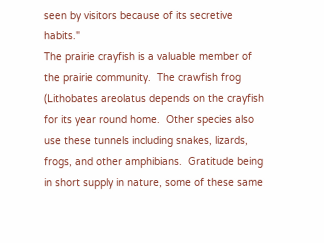seen by visitors because of its secretive habits."
The prairie crayfish is a valuable member of the prairie community.  The crawfish frog (Lithobates areolatus depends on the crayfish for its year round home.  Other species also use these tunnels including snakes, lizards, frogs, and other amphibians.  Gratitude being in short supply in nature, some of these same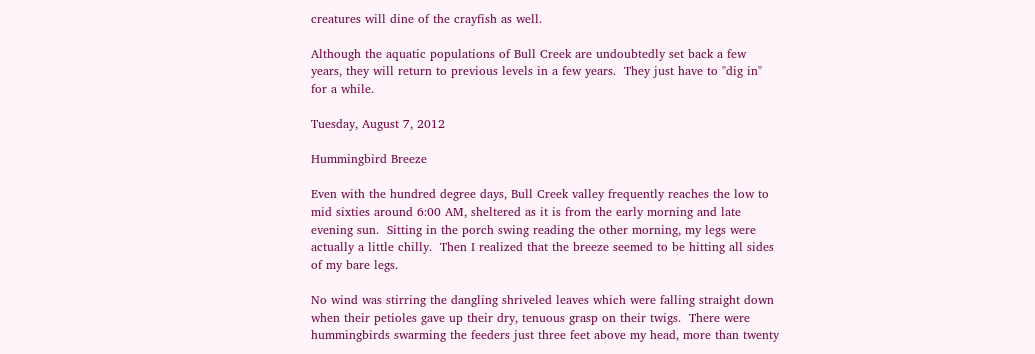creatures will dine of the crayfish as well.

Although the aquatic populations of Bull Creek are undoubtedly set back a few years, they will return to previous levels in a few years.  They just have to "dig in" for a while.

Tuesday, August 7, 2012

Hummingbird Breeze

Even with the hundred degree days, Bull Creek valley frequently reaches the low to mid sixties around 6:00 AM, sheltered as it is from the early morning and late evening sun.  Sitting in the porch swing reading the other morning, my legs were actually a little chilly.  Then I realized that the breeze seemed to be hitting all sides of my bare legs.

No wind was stirring the dangling shriveled leaves which were falling straight down when their petioles gave up their dry, tenuous grasp on their twigs.  There were hummingbirds swarming the feeders just three feet above my head, more than twenty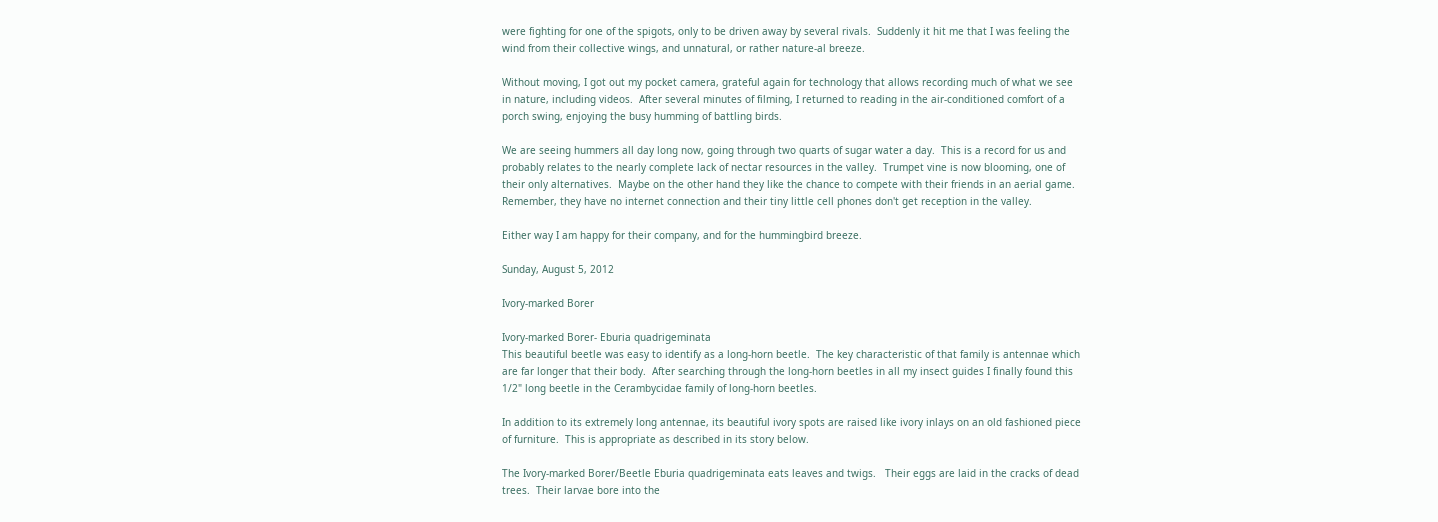were fighting for one of the spigots, only to be driven away by several rivals.  Suddenly it hit me that I was feeling the wind from their collective wings, and unnatural, or rather nature-al breeze.

Without moving, I got out my pocket camera, grateful again for technology that allows recording much of what we see in nature, including videos.  After several minutes of filming, I returned to reading in the air-conditioned comfort of a porch swing, enjoying the busy humming of battling birds.

We are seeing hummers all day long now, going through two quarts of sugar water a day.  This is a record for us and probably relates to the nearly complete lack of nectar resources in the valley.  Trumpet vine is now blooming, one of their only alternatives.  Maybe on the other hand they like the chance to compete with their friends in an aerial game.  Remember, they have no internet connection and their tiny little cell phones don't get reception in the valley.

Either way I am happy for their company, and for the hummingbird breeze.

Sunday, August 5, 2012

Ivory-marked Borer

Ivory-marked Borer- Eburia quadrigeminata
This beautiful beetle was easy to identify as a long-horn beetle.  The key characteristic of that family is antennae which are far longer that their body.  After searching through the long-horn beetles in all my insect guides I finally found this 1/2" long beetle in the Cerambycidae family of long-horn beetles.

In addition to its extremely long antennae, its beautiful ivory spots are raised like ivory inlays on an old fashioned piece of furniture.  This is appropriate as described in its story below.

The Ivory-marked Borer/Beetle Eburia quadrigeminata eats leaves and twigs.   Their eggs are laid in the cracks of dead trees.  Their larvae bore into the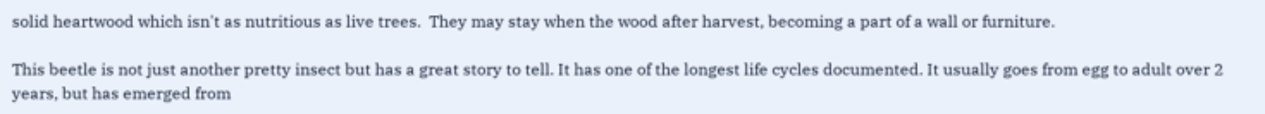solid heartwood which isn't as nutritious as live trees.  They may stay when the wood after harvest, becoming a part of a wall or furniture.

This beetle is not just another pretty insect but has a great story to tell. It has one of the longest life cycles documented. It usually goes from egg to adult over 2 years, but has emerged from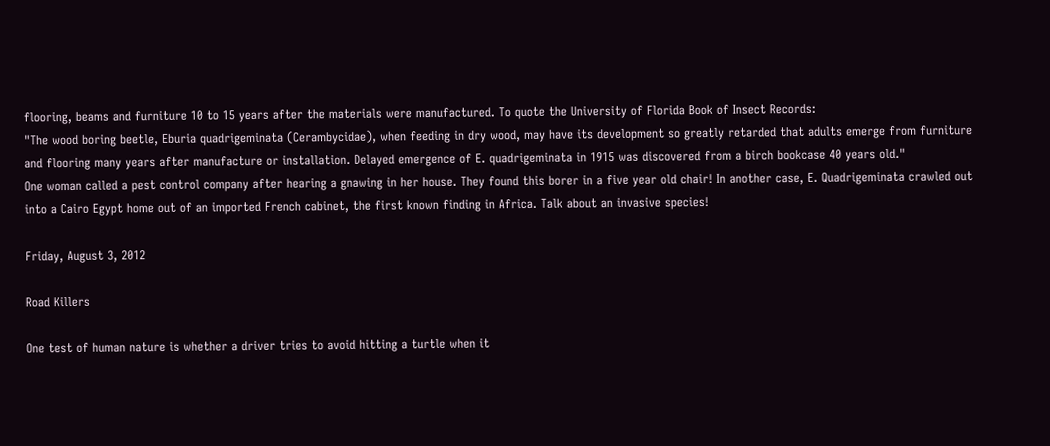flooring, beams and furniture 10 to 15 years after the materials were manufactured. To quote the University of Florida Book of Insect Records:
"The wood boring beetle, Eburia quadrigeminata (Cerambycidae), when feeding in dry wood, may have its development so greatly retarded that adults emerge from furniture and flooring many years after manufacture or installation. Delayed emergence of E. quadrigeminata in 1915 was discovered from a birch bookcase 40 years old."
One woman called a pest control company after hearing a gnawing in her house. They found this borer in a five year old chair! In another case, E. Quadrigeminata crawled out into a Cairo Egypt home out of an imported French cabinet, the first known finding in Africa. Talk about an invasive species!

Friday, August 3, 2012

Road Killers

One test of human nature is whether a driver tries to avoid hitting a turtle when it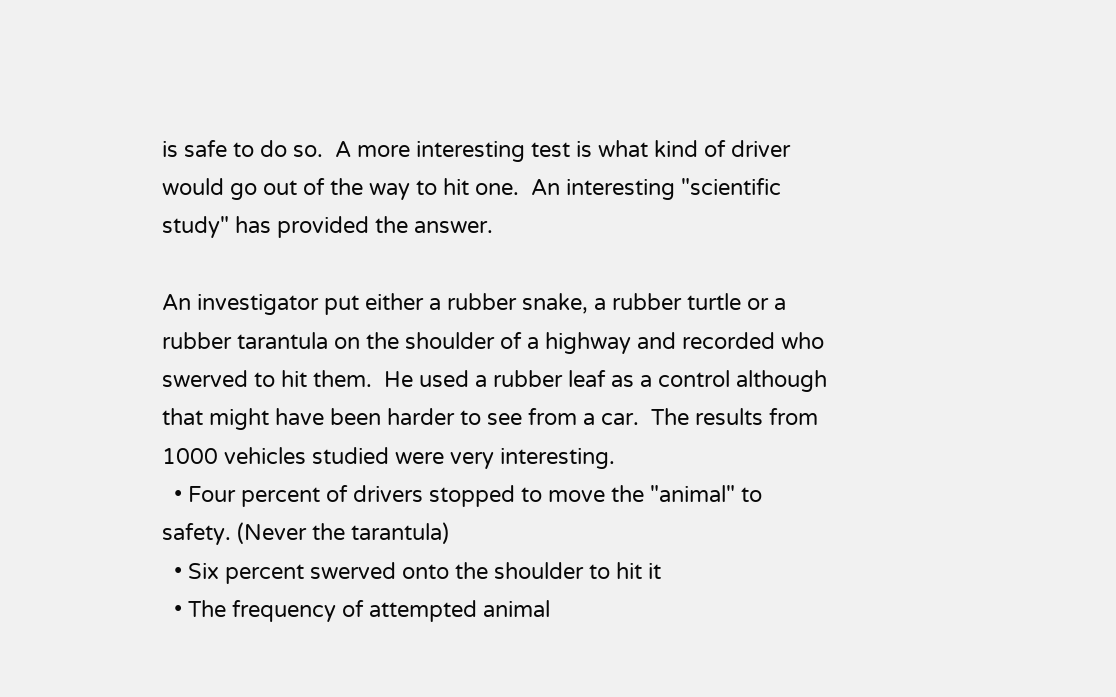is safe to do so.  A more interesting test is what kind of driver would go out of the way to hit one.  An interesting "scientific study" has provided the answer.

An investigator put either a rubber snake, a rubber turtle or a rubber tarantula on the shoulder of a highway and recorded who swerved to hit them.  He used a rubber leaf as a control although that might have been harder to see from a car.  The results from 1000 vehicles studied were very interesting.
  • Four percent of drivers stopped to move the "animal" to safety. (Never the tarantula)
  • Six percent swerved onto the shoulder to hit it
  • The frequency of attempted animal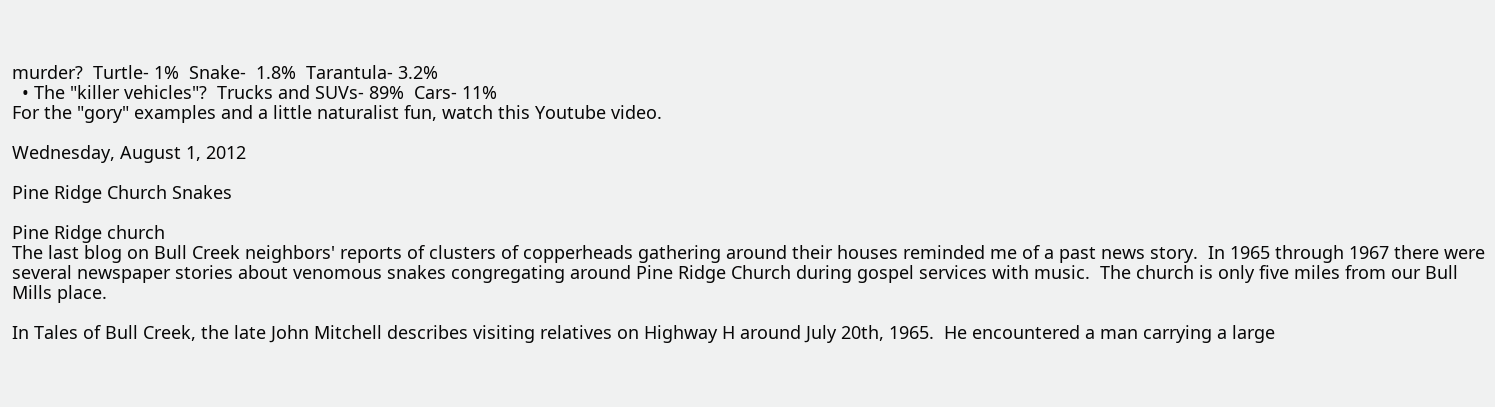murder?  Turtle- 1%  Snake-  1.8%  Tarantula- 3.2%
  • The "killer vehicles"?  Trucks and SUVs- 89%  Cars- 11%
For the "gory" examples and a little naturalist fun, watch this Youtube video.

Wednesday, August 1, 2012

Pine Ridge Church Snakes

Pine Ridge church
The last blog on Bull Creek neighbors' reports of clusters of copperheads gathering around their houses reminded me of a past news story.  In 1965 through 1967 there were several newspaper stories about venomous snakes congregating around Pine Ridge Church during gospel services with music.  The church is only five miles from our Bull Mills place.

In Tales of Bull Creek, the late John Mitchell describes visiting relatives on Highway H around July 20th, 1965.  He encountered a man carrying a large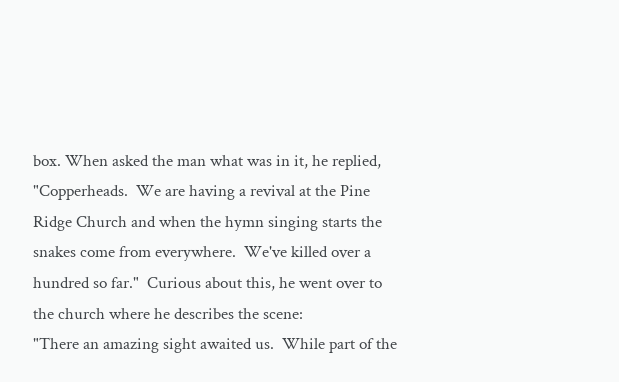box. When asked the man what was in it, he replied, "Copperheads.  We are having a revival at the Pine Ridge Church and when the hymn singing starts the snakes come from everywhere.  We've killed over a hundred so far."  Curious about this, he went over to the church where he describes the scene:
"There an amazing sight awaited us.  While part of the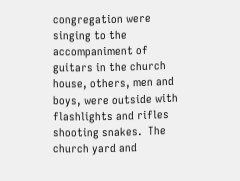congregation were singing to the accompaniment of guitars in the church house, others, men and boys, were outside with flashlights and rifles shooting snakes.  The church yard and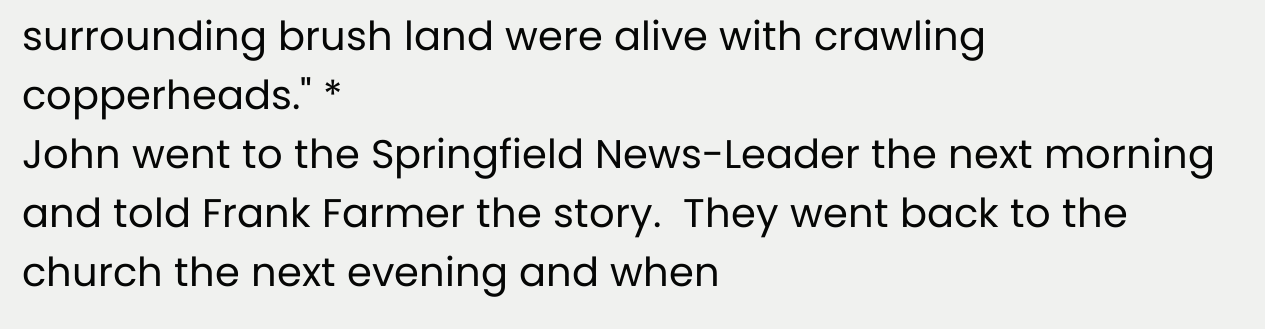surrounding brush land were alive with crawling copperheads." *
John went to the Springfield News-Leader the next morning and told Frank Farmer the story.  They went back to the church the next evening and when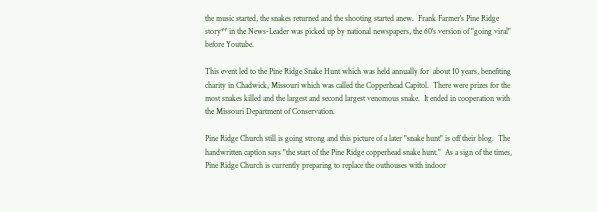the music started, the snakes returned and the shooting started anew.  Frank Farmer's Pine Ridge story** in the News-Leader was picked up by national newspapers, the 60's version of "going viral" before Youtube.

This event led to the Pine Ridge Snake Hunt which was held annually for  about 10 years, benefiting charity in Chadwick, Missouri which was called the Copperhead Capitol.  There were prizes for the most snakes killed and the largest and second largest venomous snake.  It ended in cooperation with the Missouri Department of Conservation.

Pine Ridge Church still is going strong and this picture of a later "snake hunt" is off their blog.  The handwritten caption says "the start of the Pine Ridge copperhead snake hunt."  As a sign of the times, Pine Ridge Church is currently preparing to replace the outhouses with indoor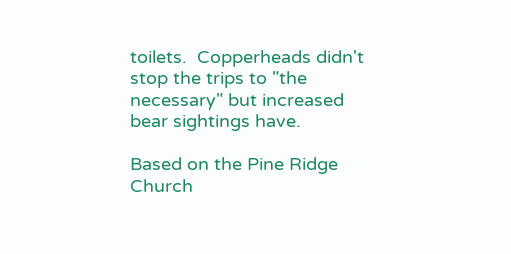toilets.  Copperheads didn't stop the trips to "the necessary" but increased bear sightings have.

Based on the Pine Ridge Church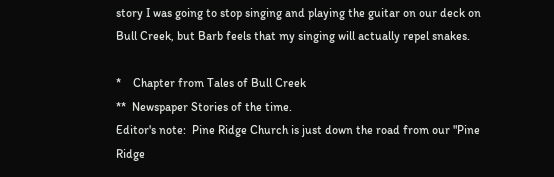story I was going to stop singing and playing the guitar on our deck on Bull Creek, but Barb feels that my singing will actually repel snakes.

*    Chapter from Tales of Bull Creek
**  Newspaper Stories of the time.
Editor's note:  Pine Ridge Church is just down the road from our "Pine Ridge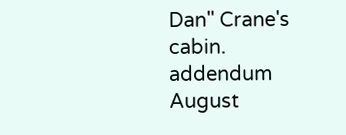Dan" Crane's cabin.
addendum August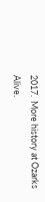2017.  More history at Ozarks Alive.